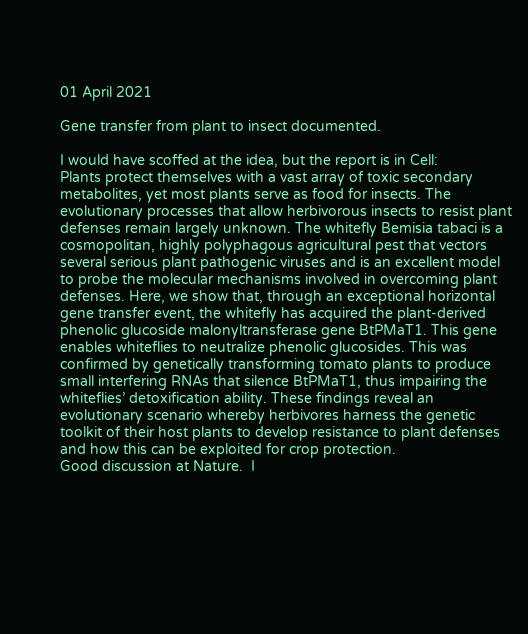01 April 2021

Gene transfer from plant to insect documented.

I would have scoffed at the idea, but the report is in Cell:
Plants protect themselves with a vast array of toxic secondary metabolites, yet most plants serve as food for insects. The evolutionary processes that allow herbivorous insects to resist plant defenses remain largely unknown. The whitefly Bemisia tabaci is a cosmopolitan, highly polyphagous agricultural pest that vectors several serious plant pathogenic viruses and is an excellent model to probe the molecular mechanisms involved in overcoming plant defenses. Here, we show that, through an exceptional horizontal gene transfer event, the whitefly has acquired the plant-derived phenolic glucoside malonyltransferase gene BtPMaT1. This gene enables whiteflies to neutralize phenolic glucosides. This was confirmed by genetically transforming tomato plants to produce small interfering RNAs that silence BtPMaT1, thus impairing the whiteflies’ detoxification ability. These findings reveal an evolutionary scenario whereby herbivores harness the genetic toolkit of their host plants to develop resistance to plant defenses and how this can be exploited for crop protection.
Good discussion at Nature.  I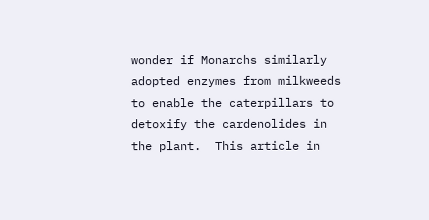wonder if Monarchs similarly adopted enzymes from milkweeds to enable the caterpillars to detoxify the cardenolides in the plant.  This article in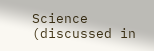Science (discussed in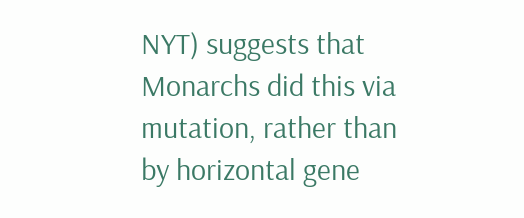NYT) suggests that Monarchs did this via mutation, rather than by horizontal gene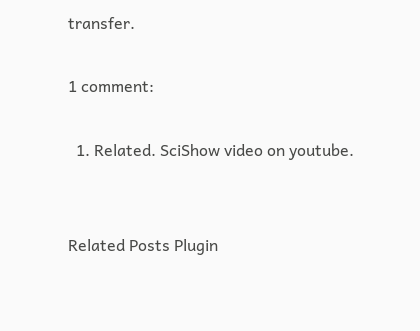transfer.

1 comment:

  1. Related. SciShow video on youtube.


Related Posts Plugin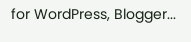for WordPress, Blogger...